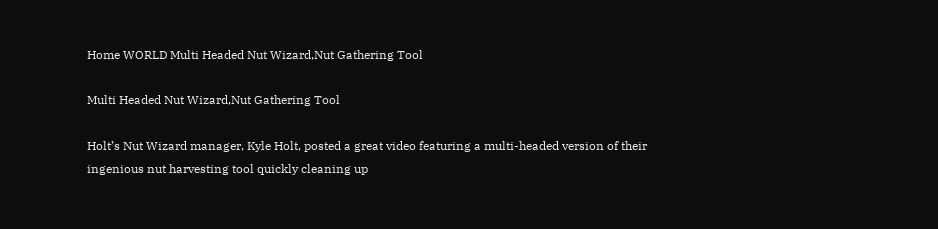Home WORLD Multi Headed Nut Wizard,Nut Gathering Tool

Multi Headed Nut Wizard,Nut Gathering Tool

Holt’s Nut Wizard manager, Kyle Holt, posted a great video featuring a multi-headed version of their ingenious nut harvesting tool quickly cleaning up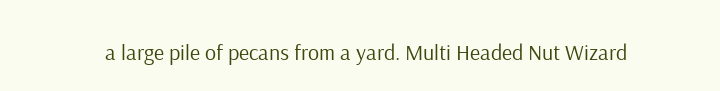a large pile of pecans from a yard. Multi Headed Nut Wizard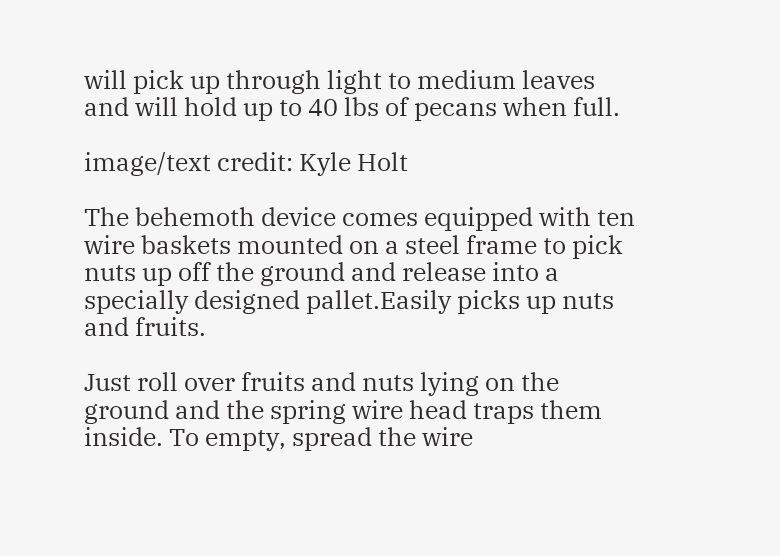will pick up through light to medium leaves and will hold up to 40 lbs of pecans when full.

image/text credit: Kyle Holt

The behemoth device comes equipped with ten wire baskets mounted on a steel frame to pick nuts up off the ground and release into a specially designed pallet.Easily picks up nuts and fruits.

Just roll over fruits and nuts lying on the ground and the spring wire head traps them inside. To empty, spread the wire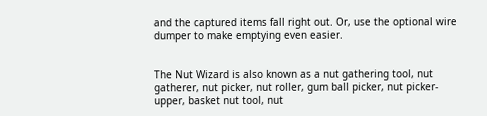and the captured items fall right out. Or, use the optional wire dumper to make emptying even easier.


The Nut Wizard is also known as a nut gathering tool, nut gatherer, nut picker, nut roller, gum ball picker, nut picker-upper, basket nut tool, nut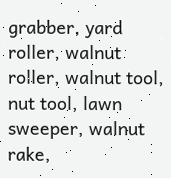grabber, yard roller, walnut roller, walnut tool, nut tool, lawn sweeper, walnut rake,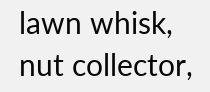lawn whisk, nut collector,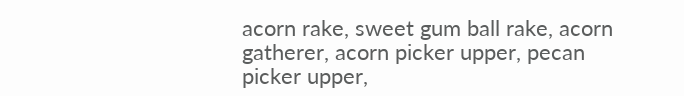acorn rake, sweet gum ball rake, acorn gatherer, acorn picker upper, pecan picker upper,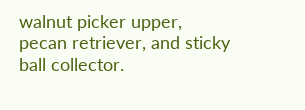walnut picker upper, pecan retriever, and sticky ball collector.